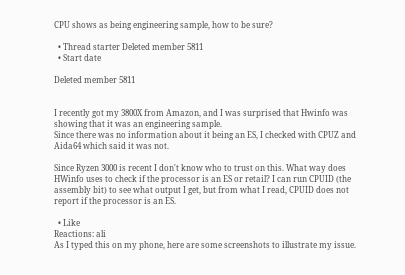CPU shows as being engineering sample, how to be sure?

  • Thread starter Deleted member 5811
  • Start date

Deleted member 5811


I recently got my 3800X from Amazon, and I was surprised that Hwinfo was showing that it was an engineering sample.
Since there was no information about it being an ES, I checked with CPUZ and Aida64 which said it was not.

Since Ryzen 3000 is recent I don't know who to trust on this. What way does HWinfo uses to check if the processor is an ES or retail? I can run CPUID (the assembly bit) to see what output I get, but from what I read, CPUID does not report if the processor is an ES.

  • Like
Reactions: ali
As I typed this on my phone, here are some screenshots to illustrate my issue.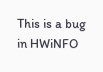This is a bug in HWiNFO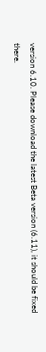version 6.10. Please download the latest Beta version (6.11), it should be fixed there.